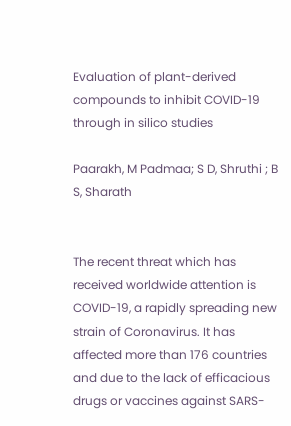Evaluation of plant-derived compounds to inhibit COVID-19 through in silico studies

Paarakh, M Padmaa; S D, Shruthi ; B S, Sharath


The recent threat which has received worldwide attention is COVID-19, a rapidly spreading new strain of Coronavirus. It has affected more than 176 countries and due to the lack of efficacious drugs or vaccines against SARS-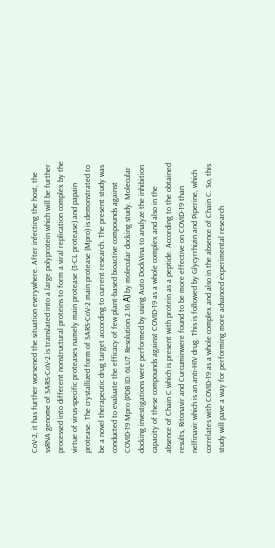CoV-2, it has further worsened the situation everywhere. After infecting the host, the ssRNA genome of SARS-CoV-2 is translated into a large polyprotein which will be further processed into different nonstructural proteins to form a viral replication complex by the virtue of virus-specific proteases namely main protease (3-CL protease) and papain protease. The crystallized form of SARS-CoV-2 main protease (Mpro) is demonstrated to be a novel therapeutic drug target according to current research. The present study was conducted to evaluate the efficacy of few plant-based bioactive compounds against COVID-19 Mpro (PDB ID: 6LU7: Resolution 2.16 Å) by molecular docking study. Molecular docking investigations were performed by using Auto DockVina to analyze the inhibition capacity of these compounds against COVID-19 as a whole complex and also in the absence of Chain C which is present with protein as a peptide. According to the obtained results, Ritonavir and Curcuminwere found to be more effective on COVID-19 than nelfinavir which is an anti-HIV drug. This is followed by Glycyrrhizin and Piperine, which correlates with COVID-19 as a whole complex and also in the absence of Chain C. So, this study will pave a way for performing more advanced experimental research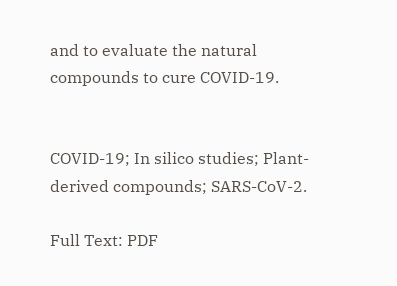and to evaluate the natural compounds to cure COVID-19.


COVID-19; In silico studies; Plant-derived compounds; SARS-CoV-2.

Full Text: PDF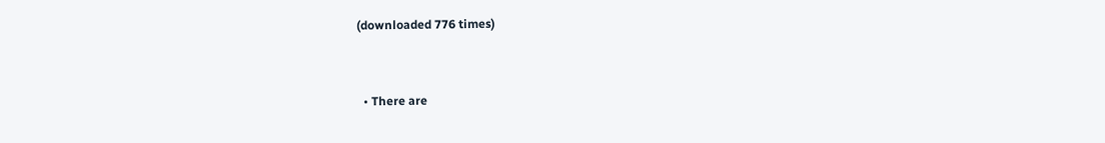(downloaded 776 times)


  • There are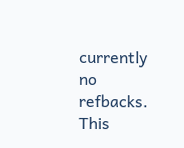currently no refbacks.
This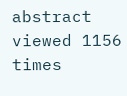abstract viewed 1156 times